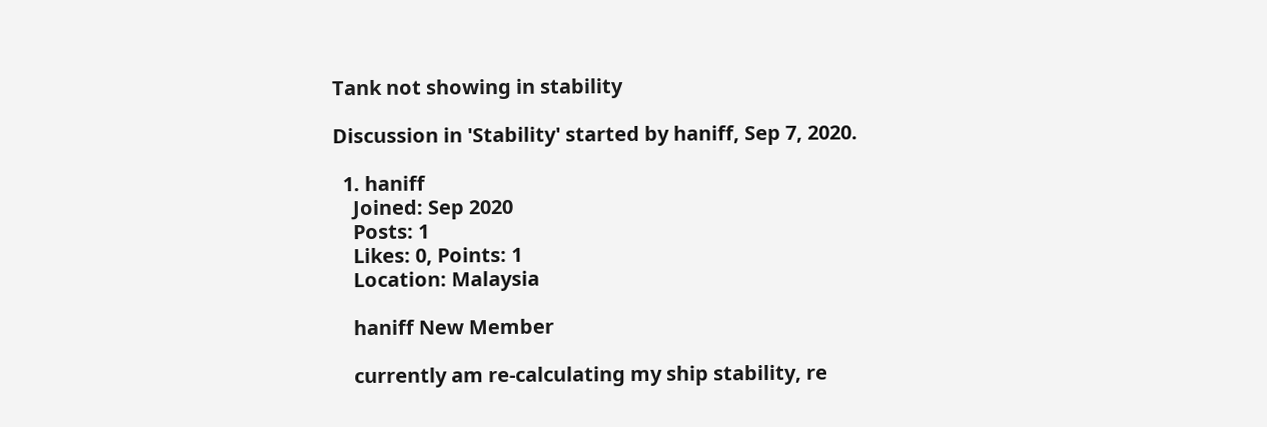Tank not showing in stability

Discussion in 'Stability' started by haniff, Sep 7, 2020.

  1. haniff
    Joined: Sep 2020
    Posts: 1
    Likes: 0, Points: 1
    Location: Malaysia

    haniff New Member

    currently am re-calculating my ship stability, re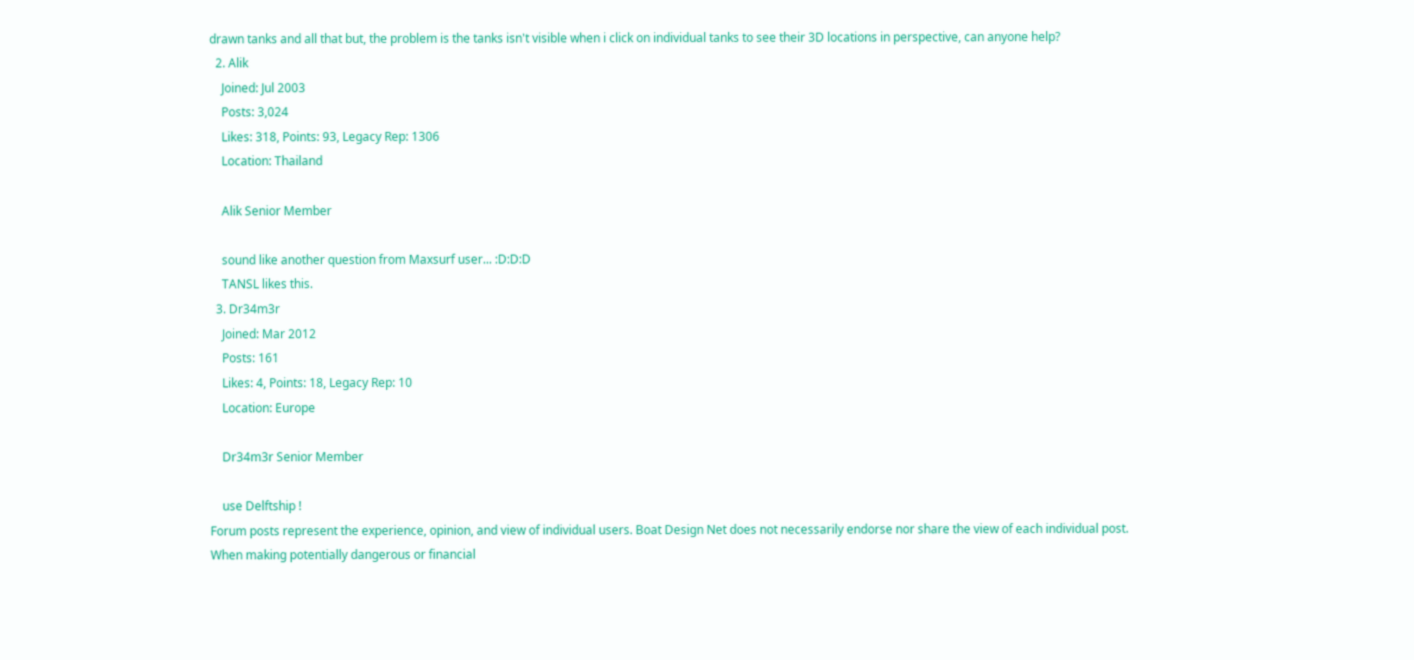drawn tanks and all that but, the problem is the tanks isn't visible when i click on individual tanks to see their 3D locations in perspective, can anyone help?
  2. Alik
    Joined: Jul 2003
    Posts: 3,024
    Likes: 318, Points: 93, Legacy Rep: 1306
    Location: Thailand

    Alik Senior Member

    sound like another question from Maxsurf user... :D:D:D
    TANSL likes this.
  3. Dr34m3r
    Joined: Mar 2012
    Posts: 161
    Likes: 4, Points: 18, Legacy Rep: 10
    Location: Europe

    Dr34m3r Senior Member

    use Delftship !
Forum posts represent the experience, opinion, and view of individual users. Boat Design Net does not necessarily endorse nor share the view of each individual post.
When making potentially dangerous or financial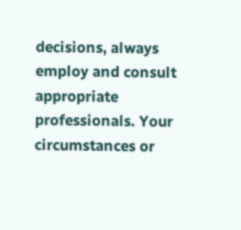decisions, always employ and consult appropriate professionals. Your circumstances or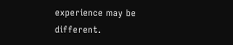experience may be different.